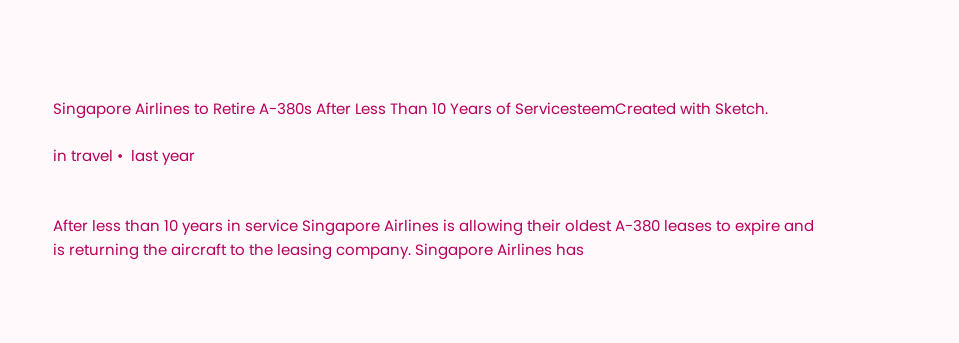Singapore Airlines to Retire A-380s After Less Than 10 Years of ServicesteemCreated with Sketch.

in travel •  last year


After less than 10 years in service Singapore Airlines is allowing their oldest A-380 leases to expire and is returning the aircraft to the leasing company. Singapore Airlines has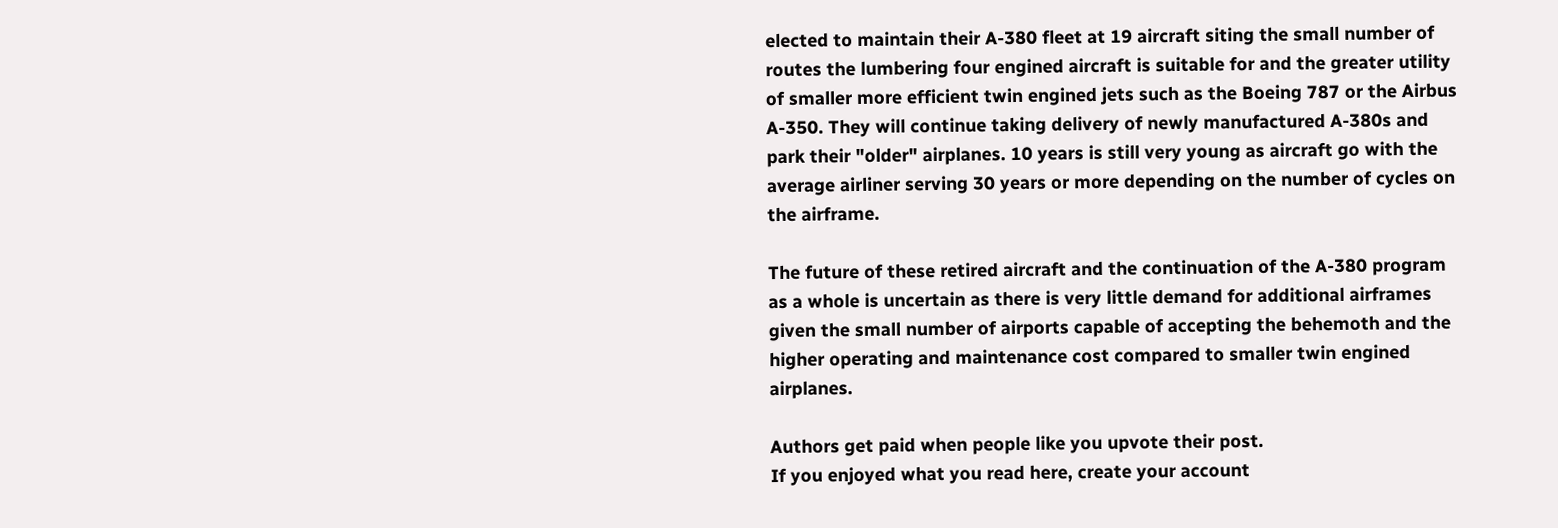elected to maintain their A-380 fleet at 19 aircraft siting the small number of routes the lumbering four engined aircraft is suitable for and the greater utility of smaller more efficient twin engined jets such as the Boeing 787 or the Airbus A-350. They will continue taking delivery of newly manufactured A-380s and park their "older" airplanes. 10 years is still very young as aircraft go with the average airliner serving 30 years or more depending on the number of cycles on the airframe.

The future of these retired aircraft and the continuation of the A-380 program as a whole is uncertain as there is very little demand for additional airframes given the small number of airports capable of accepting the behemoth and the higher operating and maintenance cost compared to smaller twin engined airplanes.

Authors get paid when people like you upvote their post.
If you enjoyed what you read here, create your account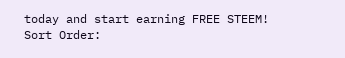today and start earning FREE STEEM!
Sort Order: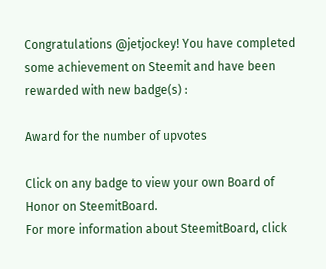Congratulations @jetjockey! You have completed some achievement on Steemit and have been rewarded with new badge(s) :

Award for the number of upvotes

Click on any badge to view your own Board of Honor on SteemitBoard.
For more information about SteemitBoard, click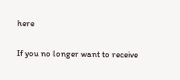here

If you no longer want to receive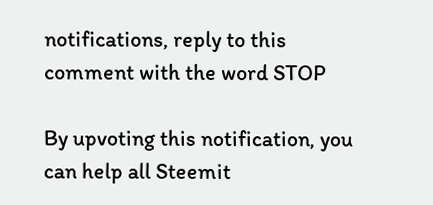notifications, reply to this comment with the word STOP

By upvoting this notification, you can help all Steemit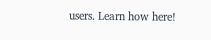users. Learn how here!